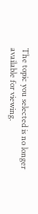The topic you selected is no longer available for viewing.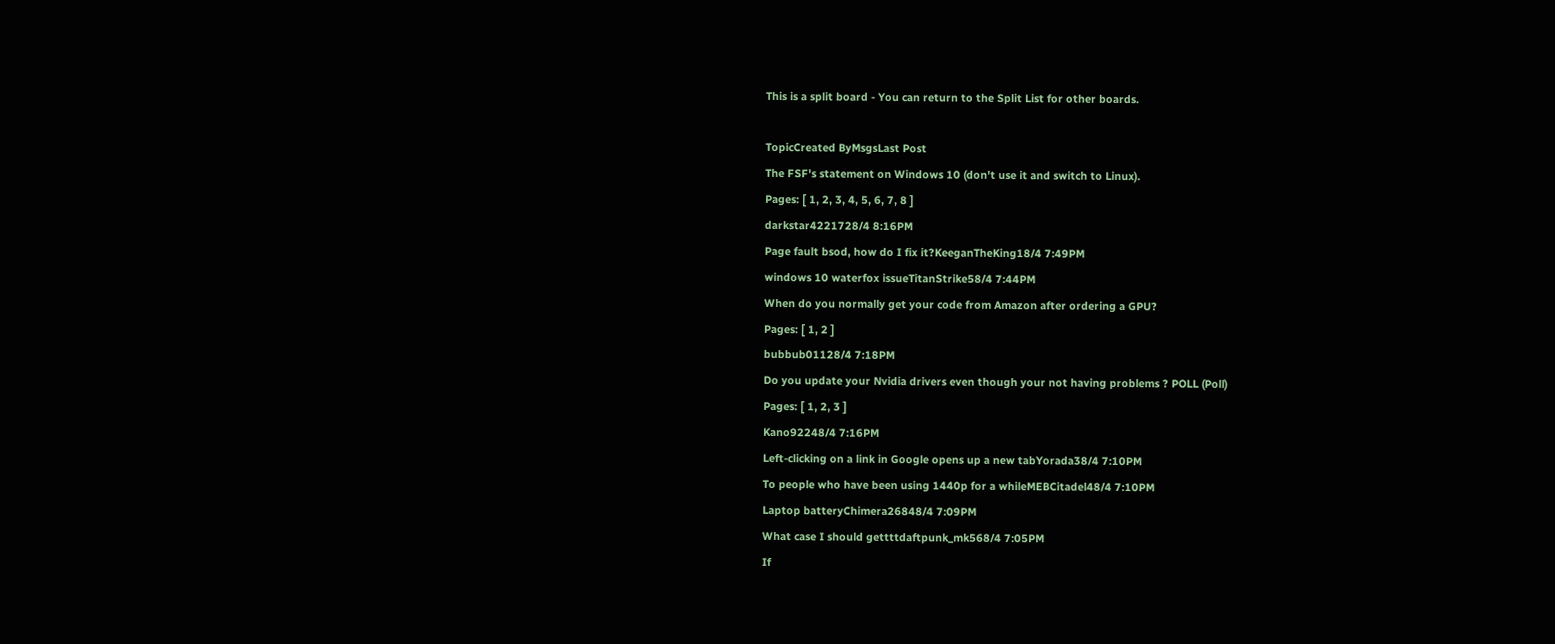This is a split board - You can return to the Split List for other boards.

TopicCreated ByMsgsLast Post
The FSF's statement on Windows 10 (don't use it and switch to Linux).
Pages: [ 1, 2, 3, 4, 5, 6, 7, 8 ]
darkstar4221728/4 8:16PM
Page fault bsod, how do I fix it?KeeganTheKing18/4 7:49PM
windows 10 waterfox issueTitanStrike58/4 7:44PM
When do you normally get your code from Amazon after ordering a GPU?
Pages: [ 1, 2 ]
bubbub01128/4 7:18PM
Do you update your Nvidia drivers even though your not having problems ? POLL (Poll)
Pages: [ 1, 2, 3 ]
Kano92248/4 7:16PM
Left-clicking on a link in Google opens up a new tabYorada38/4 7:10PM
To people who have been using 1440p for a whileMEBCitadel48/4 7:10PM
Laptop batteryChimera26848/4 7:09PM
What case I should gettttdaftpunk_mk568/4 7:05PM
If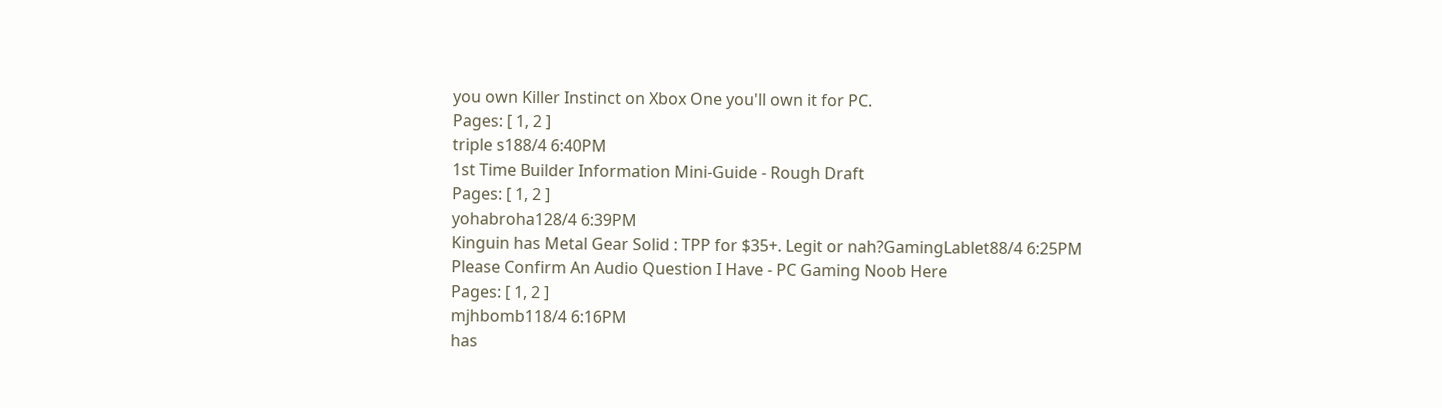you own Killer Instinct on Xbox One you'll own it for PC.
Pages: [ 1, 2 ]
triple s188/4 6:40PM
1st Time Builder Information Mini-Guide - Rough Draft
Pages: [ 1, 2 ]
yohabroha128/4 6:39PM
Kinguin has Metal Gear Solid : TPP for $35+. Legit or nah?GamingLablet88/4 6:25PM
Please Confirm An Audio Question I Have - PC Gaming Noob Here
Pages: [ 1, 2 ]
mjhbomb118/4 6:16PM
has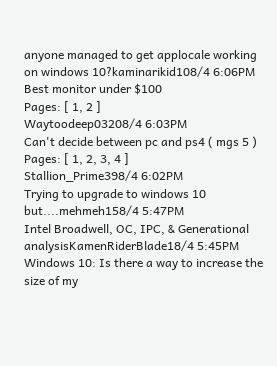anyone managed to get applocale working on windows 10?kaminarikid108/4 6:06PM
Best monitor under $100
Pages: [ 1, 2 ]
Waytoodeep03208/4 6:03PM
Can't decide between pc and ps4 ( mgs 5 )
Pages: [ 1, 2, 3, 4 ]
Stallion_Prime398/4 6:02PM
Trying to upgrade to windows 10 but....mehmeh158/4 5:47PM
Intel Broadwell, OC, IPC, & Generational analysisKamenRiderBlade18/4 5:45PM
Windows 10: Is there a way to increase the size of my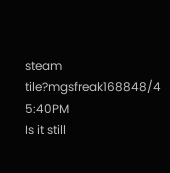steam tile?mgsfreak168848/4 5:40PM
Is it still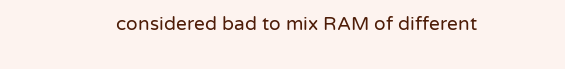considered bad to mix RAM of different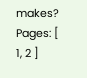makes?
Pages: [ 1, 2 ]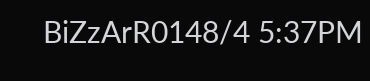BiZzArR0148/4 5:37PM